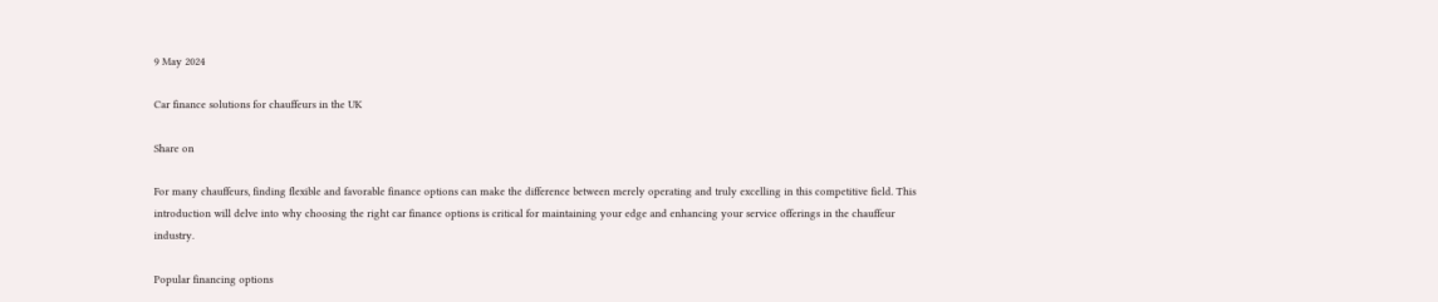9 May 2024

Car finance solutions for chauffeurs in the UK

Share on

For many chauffeurs, finding flexible and favorable finance options can make the difference between merely operating and truly excelling in this competitive field. This introduction will delve into why choosing the right car finance options is critical for maintaining your edge and enhancing your service offerings in the chauffeur industry.

Popular financing options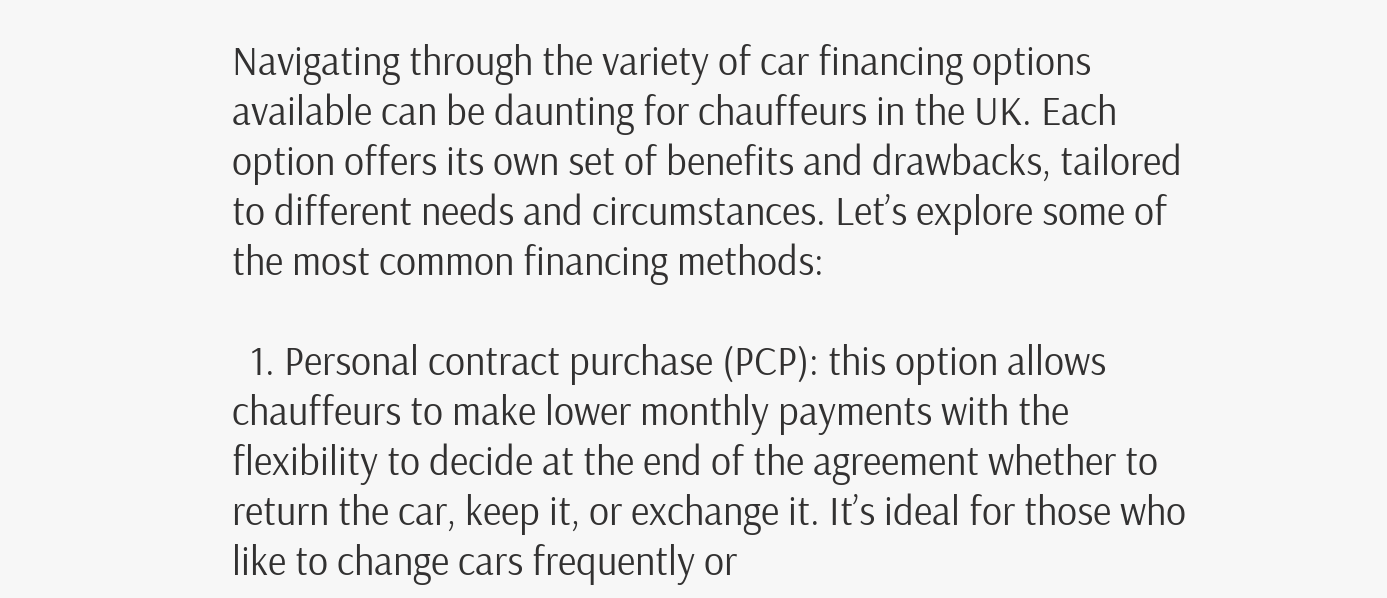Navigating through the variety of car financing options available can be daunting for chauffeurs in the UK. Each option offers its own set of benefits and drawbacks, tailored to different needs and circumstances. Let’s explore some of the most common financing methods:

  1. Personal contract purchase (PCP): this option allows chauffeurs to make lower monthly payments with the flexibility to decide at the end of the agreement whether to return the car, keep it, or exchange it. It’s ideal for those who like to change cars frequently or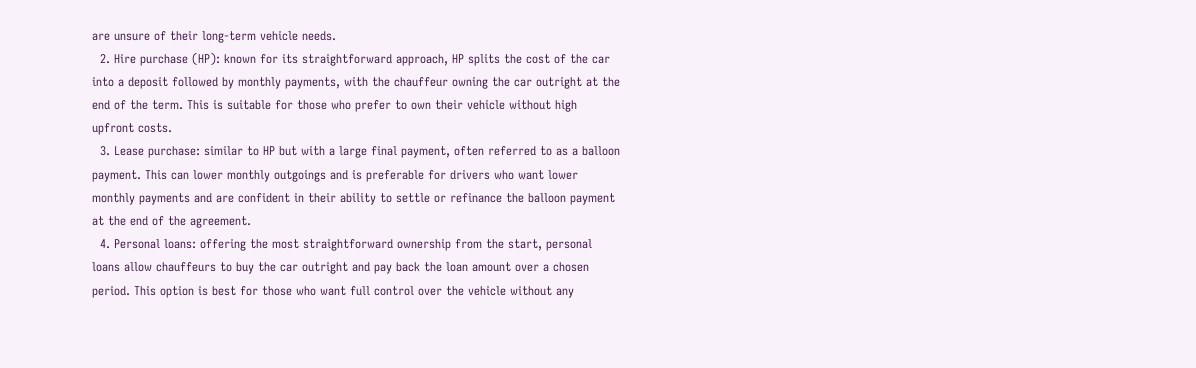are unsure of their long-term vehicle needs.
  2. Hire purchase (HP): known for its straightforward approach, HP splits the cost of the car into a deposit followed by monthly payments, with the chauffeur owning the car outright at the end of the term. This is suitable for those who prefer to own their vehicle without high upfront costs.
  3. Lease purchase: similar to HP but with a large final payment, often referred to as a balloon payment. This can lower monthly outgoings and is preferable for drivers who want lower monthly payments and are confident in their ability to settle or refinance the balloon payment at the end of the agreement.
  4. Personal loans: offering the most straightforward ownership from the start, personal loans allow chauffeurs to buy the car outright and pay back the loan amount over a chosen period. This option is best for those who want full control over the vehicle without any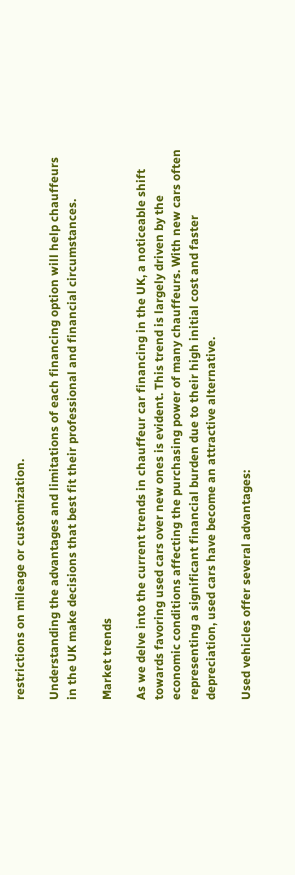restrictions on mileage or customization.

Understanding the advantages and limitations of each financing option will help chauffeurs in the UK make decisions that best fit their professional and financial circumstances.

Market trends

As we delve into the current trends in chauffeur car financing in the UK, a noticeable shift towards favoring used cars over new ones is evident. This trend is largely driven by the economic conditions affecting the purchasing power of many chauffeurs. With new cars often representing a significant financial burden due to their high initial cost and faster depreciation, used cars have become an attractive alternative.

Used vehicles offer several advantages: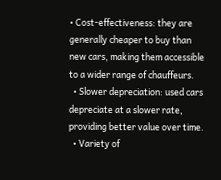• Cost-effectiveness: they are generally cheaper to buy than new cars, making them accessible to a wider range of chauffeurs.
  • Slower depreciation: used cars depreciate at a slower rate, providing better value over time.
  • Variety of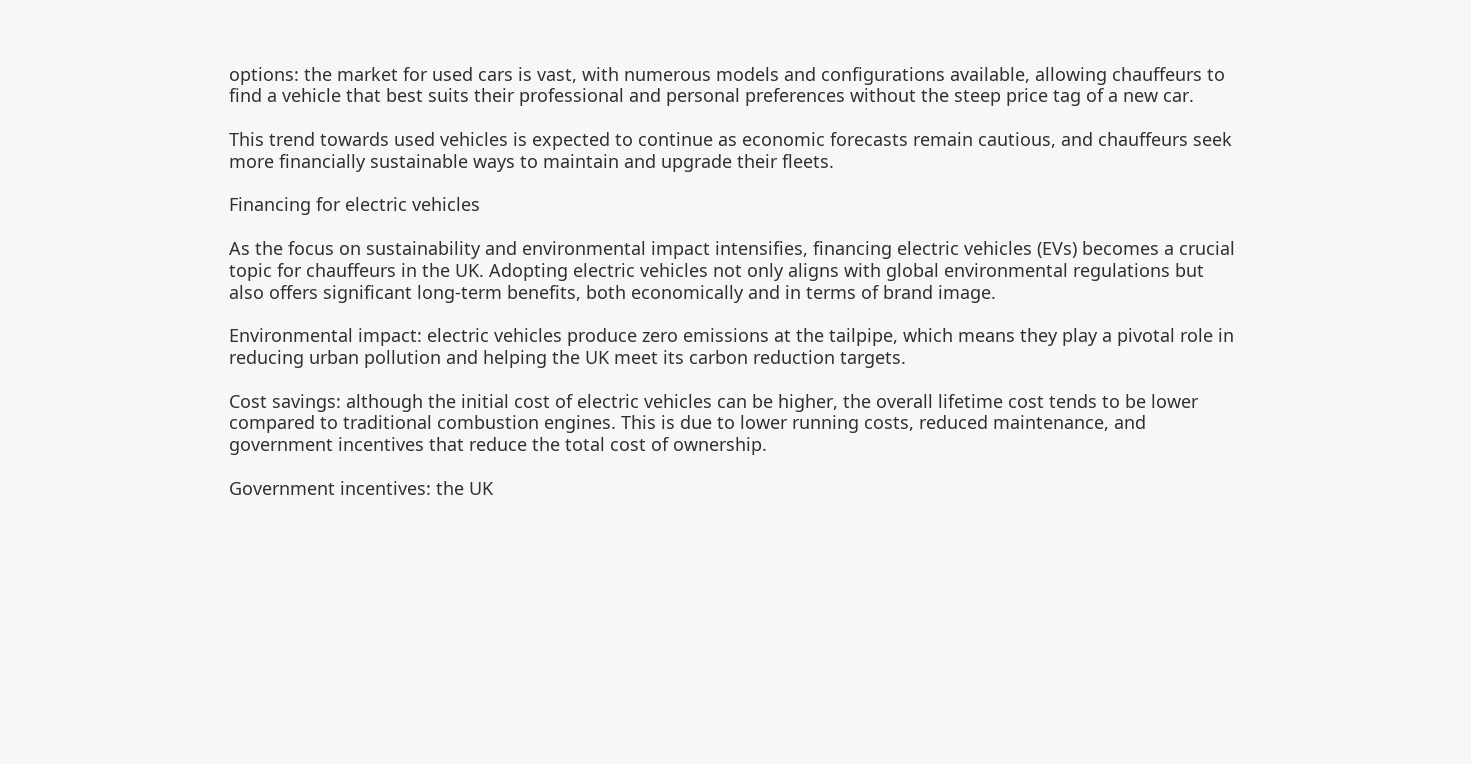options: the market for used cars is vast, with numerous models and configurations available, allowing chauffeurs to find a vehicle that best suits their professional and personal preferences without the steep price tag of a new car.

This trend towards used vehicles is expected to continue as economic forecasts remain cautious, and chauffeurs seek more financially sustainable ways to maintain and upgrade their fleets.

Financing for electric vehicles

As the focus on sustainability and environmental impact intensifies, financing electric vehicles (EVs) becomes a crucial topic for chauffeurs in the UK. Adopting electric vehicles not only aligns with global environmental regulations but also offers significant long-term benefits, both economically and in terms of brand image.

Environmental impact: electric vehicles produce zero emissions at the tailpipe, which means they play a pivotal role in reducing urban pollution and helping the UK meet its carbon reduction targets.

Cost savings: although the initial cost of electric vehicles can be higher, the overall lifetime cost tends to be lower compared to traditional combustion engines. This is due to lower running costs, reduced maintenance, and government incentives that reduce the total cost of ownership.

Government incentives: the UK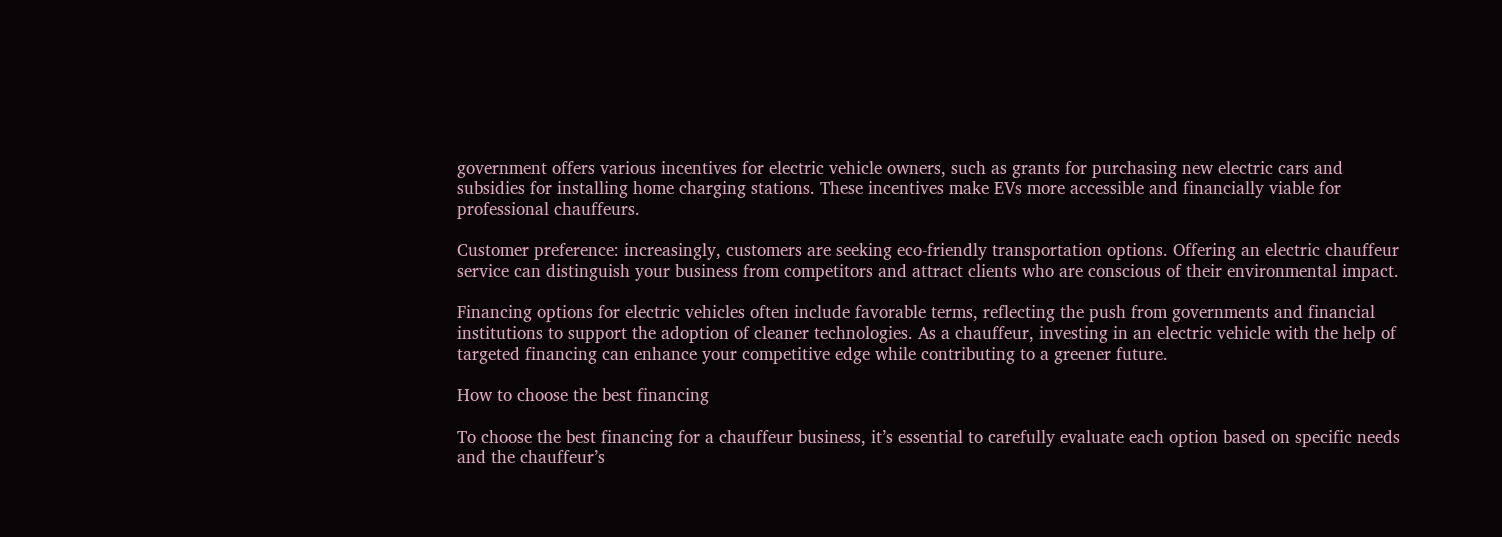government offers various incentives for electric vehicle owners, such as grants for purchasing new electric cars and subsidies for installing home charging stations. These incentives make EVs more accessible and financially viable for professional chauffeurs.

Customer preference: increasingly, customers are seeking eco-friendly transportation options. Offering an electric chauffeur service can distinguish your business from competitors and attract clients who are conscious of their environmental impact.

Financing options for electric vehicles often include favorable terms, reflecting the push from governments and financial institutions to support the adoption of cleaner technologies. As a chauffeur, investing in an electric vehicle with the help of targeted financing can enhance your competitive edge while contributing to a greener future.

How to choose the best financing

To choose the best financing for a chauffeur business, it’s essential to carefully evaluate each option based on specific needs and the chauffeur’s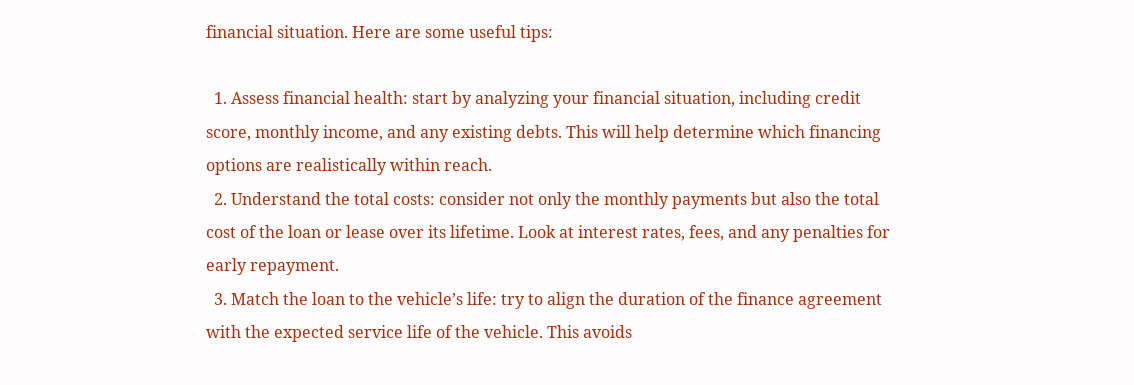financial situation. Here are some useful tips:

  1. Assess financial health: start by analyzing your financial situation, including credit score, monthly income, and any existing debts. This will help determine which financing options are realistically within reach.
  2. Understand the total costs: consider not only the monthly payments but also the total cost of the loan or lease over its lifetime. Look at interest rates, fees, and any penalties for early repayment.
  3. Match the loan to the vehicle’s life: try to align the duration of the finance agreement with the expected service life of the vehicle. This avoids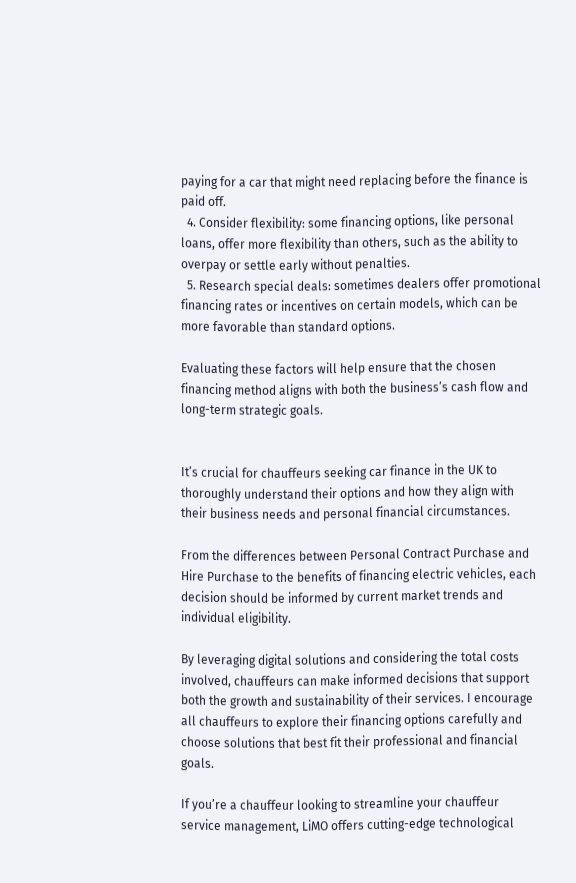paying for a car that might need replacing before the finance is paid off.
  4. Consider flexibility: some financing options, like personal loans, offer more flexibility than others, such as the ability to overpay or settle early without penalties.
  5. Research special deals: sometimes dealers offer promotional financing rates or incentives on certain models, which can be more favorable than standard options.

Evaluating these factors will help ensure that the chosen financing method aligns with both the business’s cash flow and long-term strategic goals.


It’s crucial for chauffeurs seeking car finance in the UK to thoroughly understand their options and how they align with their business needs and personal financial circumstances.

From the differences between Personal Contract Purchase and Hire Purchase to the benefits of financing electric vehicles, each decision should be informed by current market trends and individual eligibility.

By leveraging digital solutions and considering the total costs involved, chauffeurs can make informed decisions that support both the growth and sustainability of their services. I encourage all chauffeurs to explore their financing options carefully and choose solutions that best fit their professional and financial goals.

If you’re a chauffeur looking to streamline your chauffeur service management, LiMO offers cutting-edge technological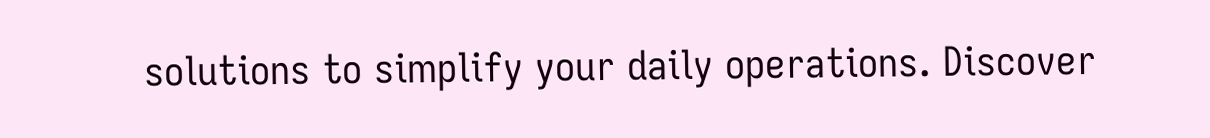solutions to simplify your daily operations. Discover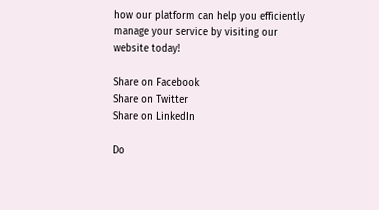how our platform can help you efficiently manage your service by visiting our website today!

Share on Facebook
Share on Twitter
Share on LinkedIn

Do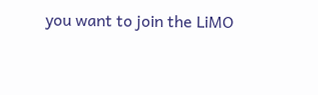you want to join the LiMO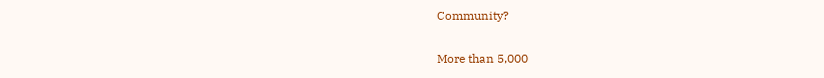Community?

More than 5,000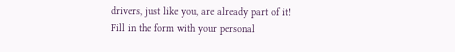drivers, just like you, are already part of it!
Fill in the form with your personal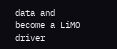data and become a LiMO driver